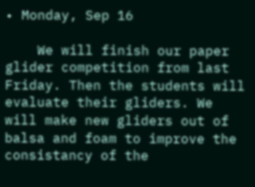• Monday, Sep 16

    We will finish our paper glider competition from last Friday. Then the students will evaluate their gliders. We will make new gliders out of balsa and foam to improve the consistancy of the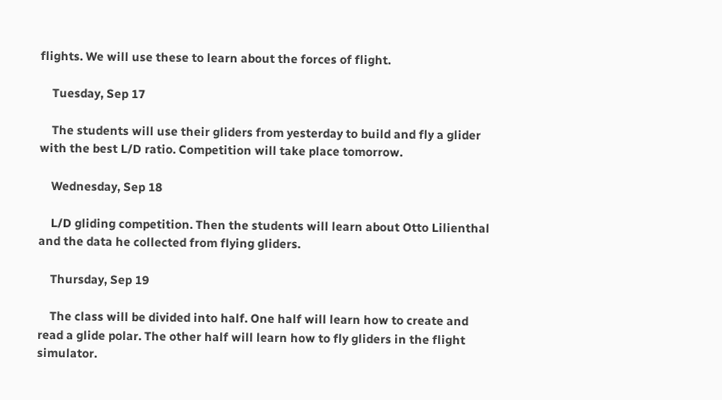flights. We will use these to learn about the forces of flight.

    Tuesday, Sep 17

    The students will use their gliders from yesterday to build and fly a glider with the best L/D ratio. Competition will take place tomorrow.

    Wednesday, Sep 18

    L/D gliding competition. Then the students will learn about Otto Lilienthal and the data he collected from flying gliders.

    Thursday, Sep 19

    The class will be divided into half. One half will learn how to create and read a glide polar. The other half will learn how to fly gliders in the flight simulator.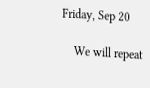Friday, Sep 20

    We will repeat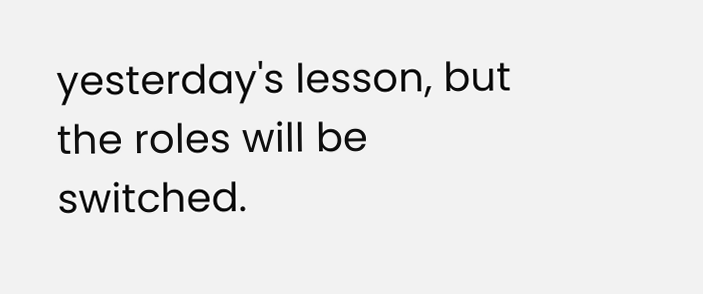yesterday's lesson, but the roles will be switched.